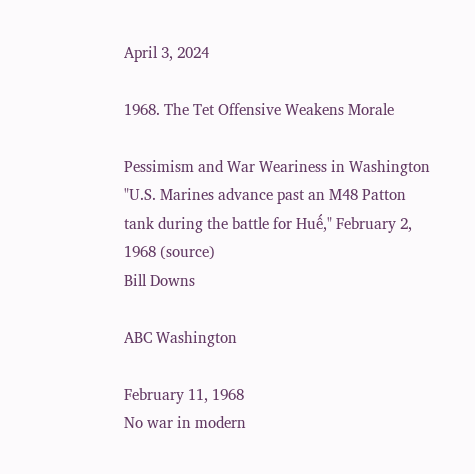April 3, 2024

1968. The Tet Offensive Weakens Morale

Pessimism and War Weariness in Washington
"U.S. Marines advance past an M48 Patton tank during the battle for Huế," February 2, 1968 (source)
Bill Downs

ABC Washington

February 11, 1968
No war in modern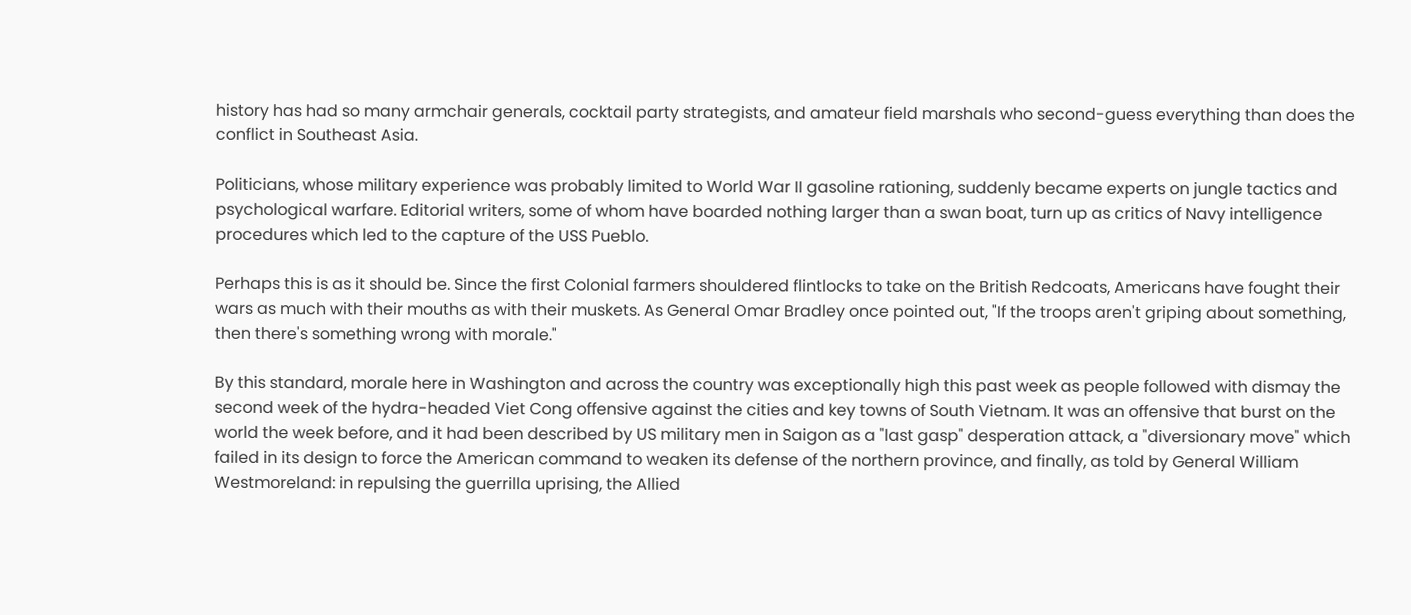history has had so many armchair generals, cocktail party strategists, and amateur field marshals who second-guess everything than does the conflict in Southeast Asia.

Politicians, whose military experience was probably limited to World War II gasoline rationing, suddenly became experts on jungle tactics and psychological warfare. Editorial writers, some of whom have boarded nothing larger than a swan boat, turn up as critics of Navy intelligence procedures which led to the capture of the USS Pueblo.

Perhaps this is as it should be. Since the first Colonial farmers shouldered flintlocks to take on the British Redcoats, Americans have fought their wars as much with their mouths as with their muskets. As General Omar Bradley once pointed out, "If the troops aren't griping about something, then there's something wrong with morale."

By this standard, morale here in Washington and across the country was exceptionally high this past week as people followed with dismay the second week of the hydra-headed Viet Cong offensive against the cities and key towns of South Vietnam. It was an offensive that burst on the world the week before, and it had been described by US military men in Saigon as a "last gasp" desperation attack, a "diversionary move" which failed in its design to force the American command to weaken its defense of the northern province, and finally, as told by General William Westmoreland: in repulsing the guerrilla uprising, the Allied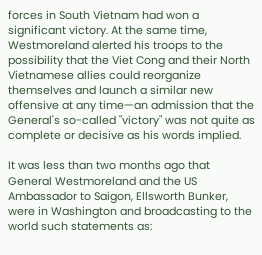forces in South Vietnam had won a significant victory. At the same time, Westmoreland alerted his troops to the possibility that the Viet Cong and their North Vietnamese allies could reorganize themselves and launch a similar new offensive at any time—an admission that the General's so-called "victory" was not quite as complete or decisive as his words implied.

It was less than two months ago that General Westmoreland and the US Ambassador to Saigon, Ellsworth Bunker, were in Washington and broadcasting to the world such statements as: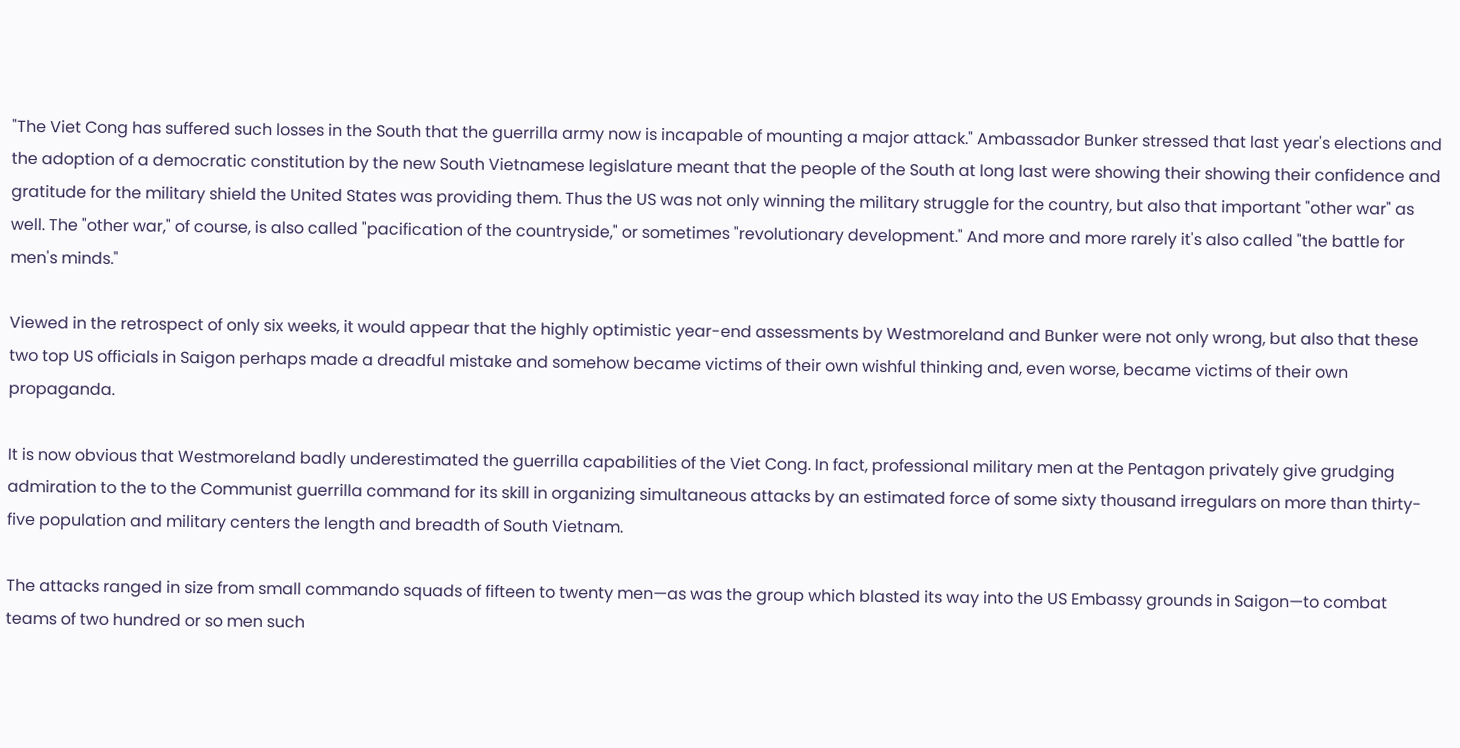"The Viet Cong has suffered such losses in the South that the guerrilla army now is incapable of mounting a major attack." Ambassador Bunker stressed that last year's elections and the adoption of a democratic constitution by the new South Vietnamese legislature meant that the people of the South at long last were showing their showing their confidence and gratitude for the military shield the United States was providing them. Thus the US was not only winning the military struggle for the country, but also that important "other war" as well. The "other war," of course, is also called "pacification of the countryside," or sometimes "revolutionary development." And more and more rarely it's also called "the battle for men's minds."

Viewed in the retrospect of only six weeks, it would appear that the highly optimistic year-end assessments by Westmoreland and Bunker were not only wrong, but also that these two top US officials in Saigon perhaps made a dreadful mistake and somehow became victims of their own wishful thinking and, even worse, became victims of their own propaganda.

It is now obvious that Westmoreland badly underestimated the guerrilla capabilities of the Viet Cong. In fact, professional military men at the Pentagon privately give grudging admiration to the to the Communist guerrilla command for its skill in organizing simultaneous attacks by an estimated force of some sixty thousand irregulars on more than thirty-five population and military centers the length and breadth of South Vietnam.

The attacks ranged in size from small commando squads of fifteen to twenty men—as was the group which blasted its way into the US Embassy grounds in Saigon—to combat teams of two hundred or so men such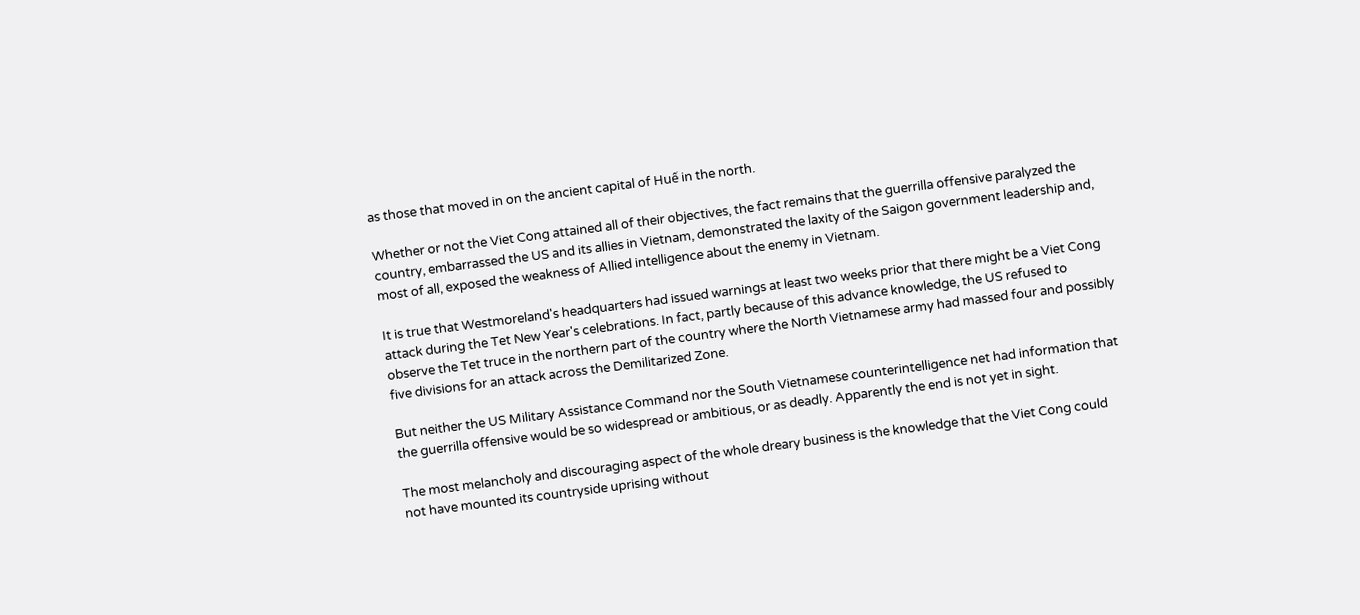as those that moved in on the ancient capital of Huế in the north.

Whether or not the Viet Cong attained all of their objectives, the fact remains that the guerrilla offensive paralyzed the country, embarrassed the US and its allies in Vietnam, demonstrated the laxity of the Saigon government leadership and, most of all, exposed the weakness of Allied intelligence about the enemy in Vietnam.

It is true that Westmoreland's headquarters had issued warnings at least two weeks prior that there might be a Viet Cong attack during the Tet New Year's celebrations. In fact, partly because of this advance knowledge, the US refused to observe the Tet truce in the northern part of the country where the North Vietnamese army had massed four and possibly five divisions for an attack across the Demilitarized Zone.

But neither the US Military Assistance Command nor the South Vietnamese counterintelligence net had information that the guerrilla offensive would be so widespread or ambitious, or as deadly. Apparently the end is not yet in sight.

The most melancholy and discouraging aspect of the whole dreary business is the knowledge that the Viet Cong could not have mounted its countryside uprising without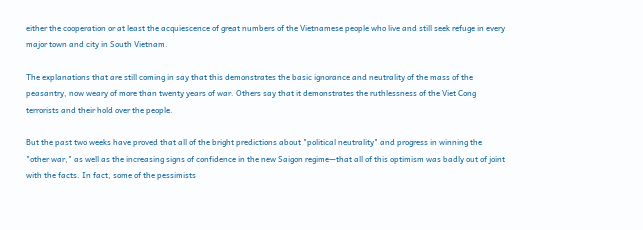either the cooperation or at least the acquiescence of great numbers of the Vietnamese people who live and still seek refuge in every major town and city in South Vietnam.

The explanations that are still coming in say that this demonstrates the basic ignorance and neutrality of the mass of the peasantry, now weary of more than twenty years of war. Others say that it demonstrates the ruthlessness of the Viet Cong terrorists and their hold over the people.

But the past two weeks have proved that all of the bright predictions about "political neutrality" and progress in winning the "other war," as well as the increasing signs of confidence in the new Saigon regime—that all of this optimism was badly out of joint with the facts. In fact, some of the pessimists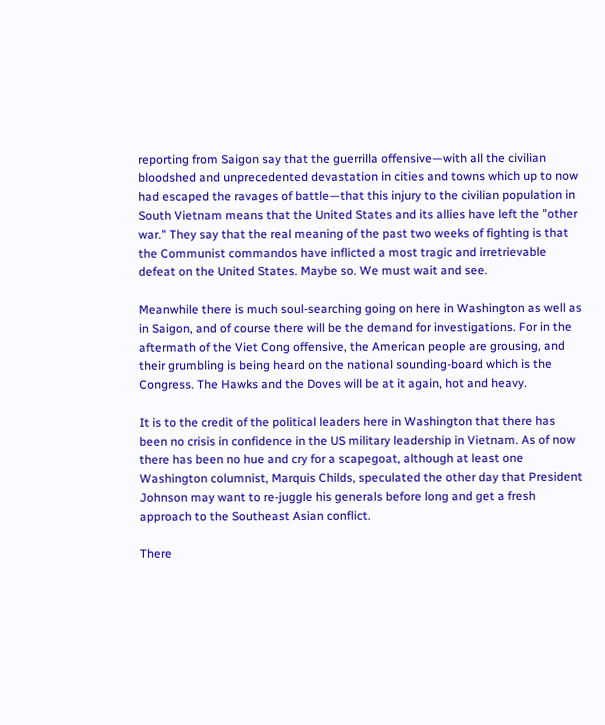reporting from Saigon say that the guerrilla offensive—with all the civilian bloodshed and unprecedented devastation in cities and towns which up to now had escaped the ravages of battle—that this injury to the civilian population in South Vietnam means that the United States and its allies have left the "other war." They say that the real meaning of the past two weeks of fighting is that the Communist commandos have inflicted a most tragic and irretrievable defeat on the United States. Maybe so. We must wait and see.

Meanwhile there is much soul-searching going on here in Washington as well as in Saigon, and of course there will be the demand for investigations. For in the aftermath of the Viet Cong offensive, the American people are grousing, and their grumbling is being heard on the national sounding-board which is the Congress. The Hawks and the Doves will be at it again, hot and heavy.

It is to the credit of the political leaders here in Washington that there has been no crisis in confidence in the US military leadership in Vietnam. As of now there has been no hue and cry for a scapegoat, although at least one Washington columnist, Marquis Childs, speculated the other day that President Johnson may want to re-juggle his generals before long and get a fresh approach to the Southeast Asian conflict.

There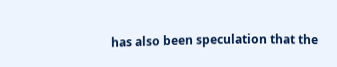has also been speculation that the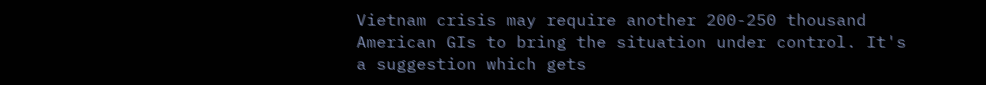Vietnam crisis may require another 200-250 thousand American GIs to bring the situation under control. It's a suggestion which gets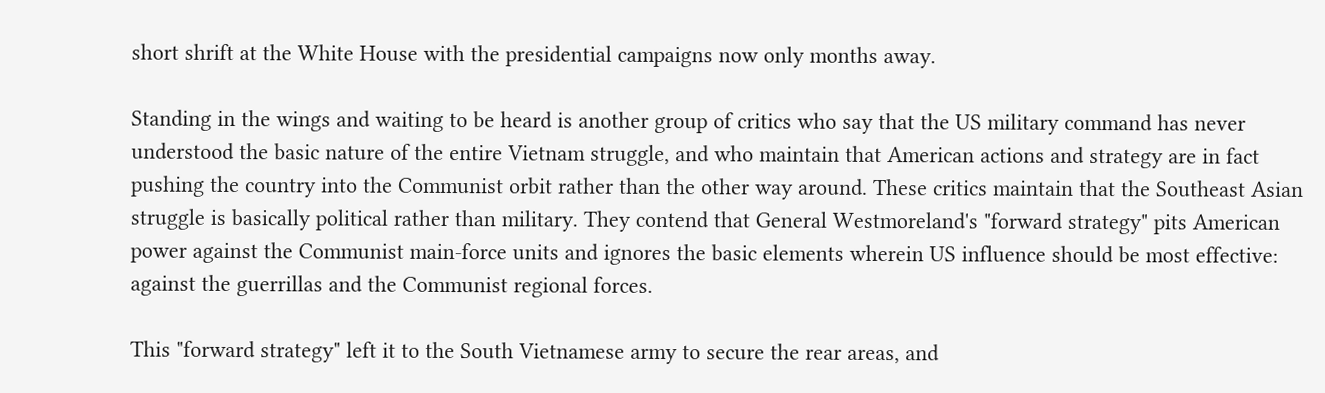short shrift at the White House with the presidential campaigns now only months away.

Standing in the wings and waiting to be heard is another group of critics who say that the US military command has never understood the basic nature of the entire Vietnam struggle, and who maintain that American actions and strategy are in fact pushing the country into the Communist orbit rather than the other way around. These critics maintain that the Southeast Asian struggle is basically political rather than military. They contend that General Westmoreland's "forward strategy" pits American power against the Communist main-force units and ignores the basic elements wherein US influence should be most effective: against the guerrillas and the Communist regional forces.

This "forward strategy" left it to the South Vietnamese army to secure the rear areas, and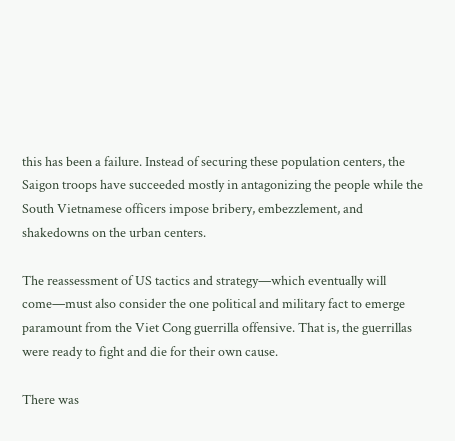this has been a failure. Instead of securing these population centers, the Saigon troops have succeeded mostly in antagonizing the people while the South Vietnamese officers impose bribery, embezzlement, and shakedowns on the urban centers.

The reassessment of US tactics and strategy—which eventually will come—must also consider the one political and military fact to emerge paramount from the Viet Cong guerrilla offensive. That is, the guerrillas were ready to fight and die for their own cause.

There was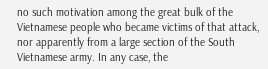no such motivation among the great bulk of the Vietnamese people who became victims of that attack, nor apparently from a large section of the South Vietnamese army. In any case, the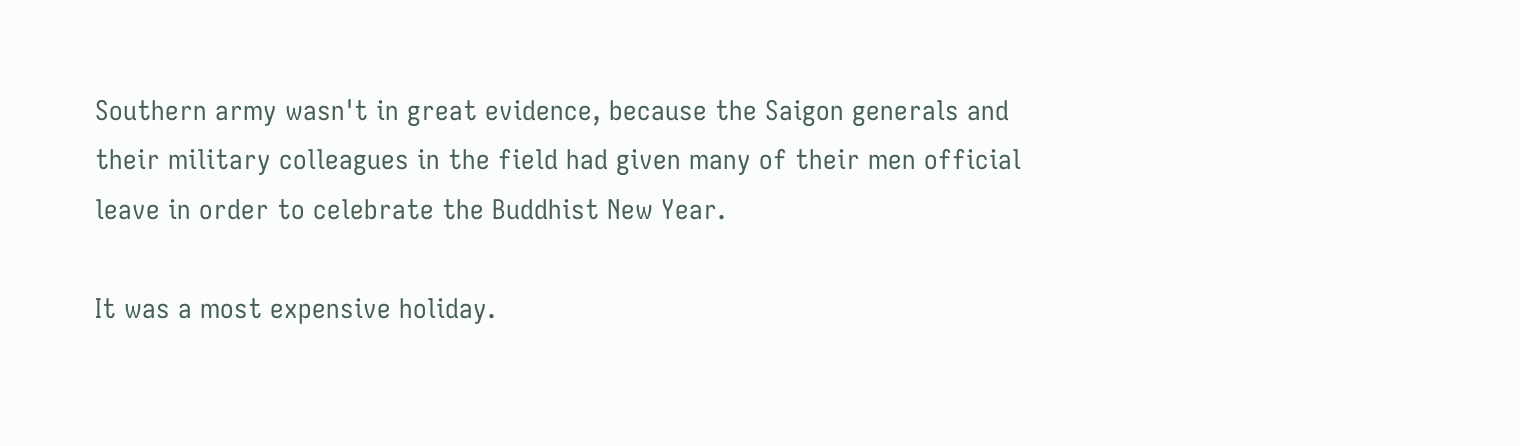Southern army wasn't in great evidence, because the Saigon generals and their military colleagues in the field had given many of their men official leave in order to celebrate the Buddhist New Year.

It was a most expensive holiday.